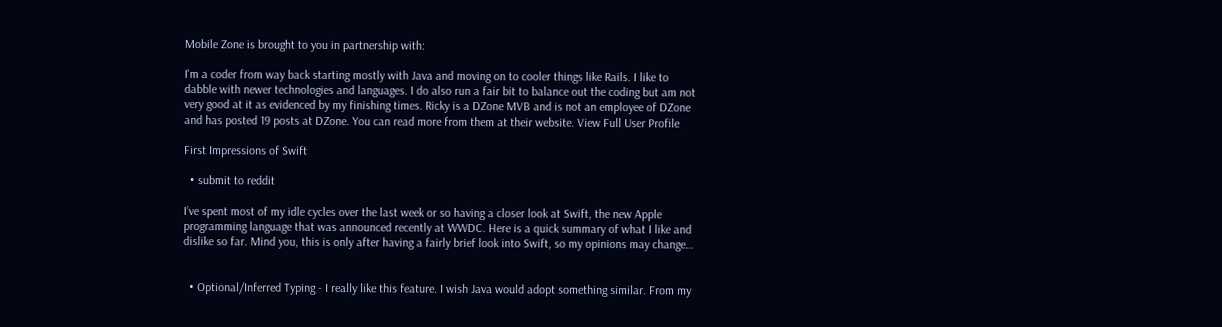Mobile Zone is brought to you in partnership with:

I'm a coder from way back starting mostly with Java and moving on to cooler things like Rails. I like to dabble with newer technologies and languages. I do also run a fair bit to balance out the coding but am not very good at it as evidenced by my finishing times. Ricky is a DZone MVB and is not an employee of DZone and has posted 19 posts at DZone. You can read more from them at their website. View Full User Profile

First Impressions of Swift

  • submit to reddit

I’ve spent most of my idle cycles over the last week or so having a closer look at Swift, the new Apple programming language that was announced recently at WWDC. Here is a quick summary of what I like and dislike so far. Mind you, this is only after having a fairly brief look into Swift, so my opinions may change…


  • Optional/Inferred Typing - I really like this feature. I wish Java would adopt something similar. From my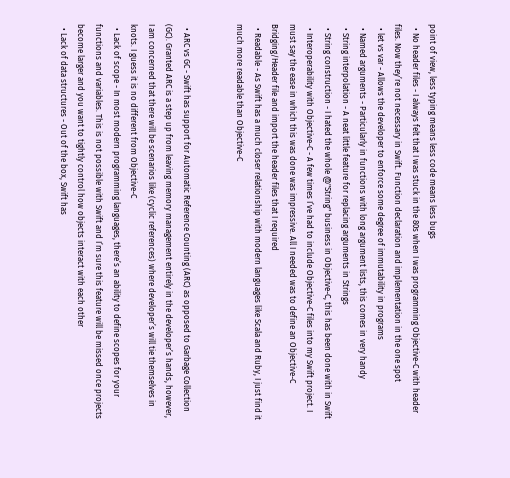point of view, less typing means less code means less bugs
  • No header files - I always felt that I was stuck in the 80s when I was programming Objective-C with header files. Now they’re not necessary in Swift. Function declaration and implementation in the one spot
  • let vs var - Allows the developer to enforce some degree of immutability in programs
  • Named arguments - Particularly in functions with long argument lists, this comes in very handy
  • String interpolation - A neat little feature for replacing arguments in Strings
  • String construction - I hated the whole @"String" business in Objective-C, this has been done with in Swift
  • Interoperability with Objective-C - A few times I’ve had to include Objective-C files into my Swift project. I must say the ease in which this was done was impressive. All I needed was to define an Objective-C Bridging/Header file and import the header files that I required
  • Readable - As Swift has a much closer relationship with modern languages like Scala and Ruby, I just find it much more readable than Objective-C


  • ARC vs GC - Swift has support for Automatic Reference Counting (ARC) as opposed to Garbage Collection (GC). Granted ARC is a step up from leaving memory management entirely in the developer’s hands, however, I am concerned that there will be scenarios like (cyclic references) where developer’s will tie themselves in knots. I guess it is no different from Objective-C
  • Lack of scope - In most modern programming languages, there’s an ability to define scopes for your functions and variables. This is not possible with Swift and I’m sure this feature will be missed once projects become larger and you want to tightly control how objects interact with each other
  • Lack of data structures - Out of the box, Swift has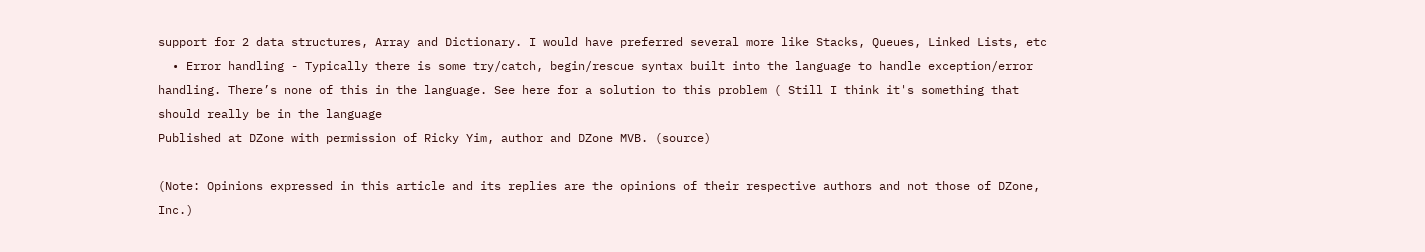support for 2 data structures, Array and Dictionary. I would have preferred several more like Stacks, Queues, Linked Lists, etc
  • Error handling - Typically there is some try/catch, begin/rescue syntax built into the language to handle exception/error handling. There’s none of this in the language. See here for a solution to this problem ( Still I think it's something that should really be in the language
Published at DZone with permission of Ricky Yim, author and DZone MVB. (source)

(Note: Opinions expressed in this article and its replies are the opinions of their respective authors and not those of DZone, Inc.)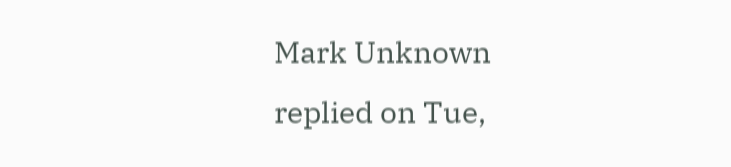Mark Unknown replied on Tue,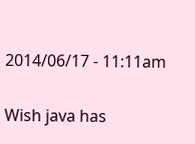2014/06/17 - 11:11am

Wish java has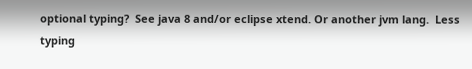optional typing?  See java 8 and/or eclipse xtend. Or another jvm lang.  Less typing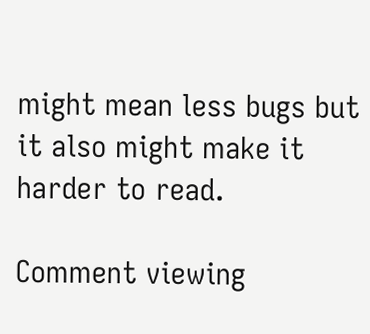might mean less bugs but it also might make it harder to read.

Comment viewing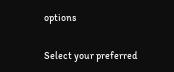options

Select your preferred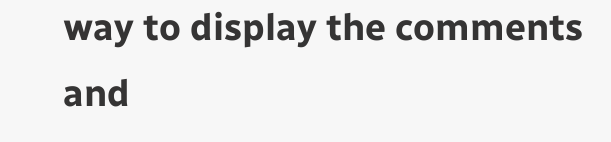way to display the comments and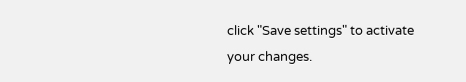click "Save settings" to activate your changes.